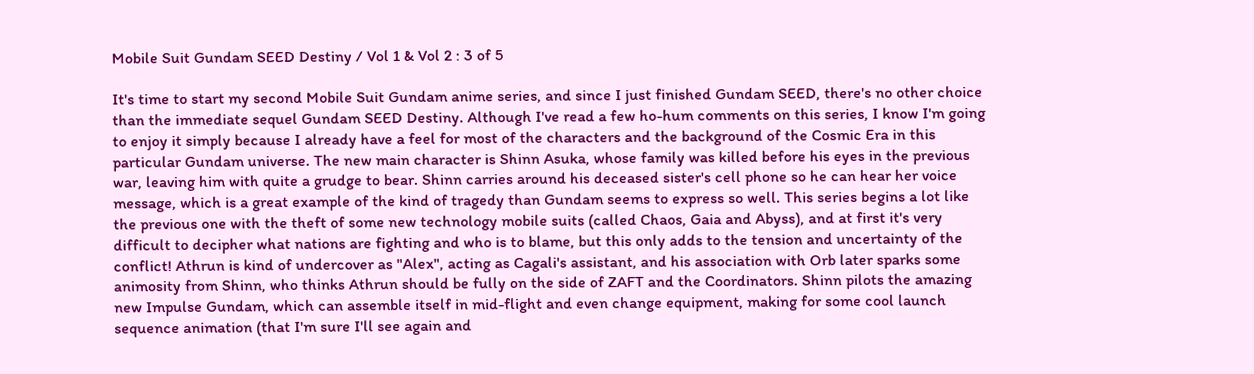Mobile Suit Gundam SEED Destiny / Vol 1 & Vol 2 : 3 of 5

It's time to start my second Mobile Suit Gundam anime series, and since I just finished Gundam SEED, there's no other choice than the immediate sequel Gundam SEED Destiny. Although I've read a few ho-hum comments on this series, I know I'm going to enjoy it simply because I already have a feel for most of the characters and the background of the Cosmic Era in this particular Gundam universe. The new main character is Shinn Asuka, whose family was killed before his eyes in the previous war, leaving him with quite a grudge to bear. Shinn carries around his deceased sister's cell phone so he can hear her voice message, which is a great example of the kind of tragedy than Gundam seems to express so well. This series begins a lot like the previous one with the theft of some new technology mobile suits (called Chaos, Gaia and Abyss), and at first it's very difficult to decipher what nations are fighting and who is to blame, but this only adds to the tension and uncertainty of the conflict! Athrun is kind of undercover as "Alex", acting as Cagali's assistant, and his association with Orb later sparks some animosity from Shinn, who thinks Athrun should be fully on the side of ZAFT and the Coordinators. Shinn pilots the amazing new Impulse Gundam, which can assemble itself in mid-flight and even change equipment, making for some cool launch sequence animation (that I'm sure I'll see again and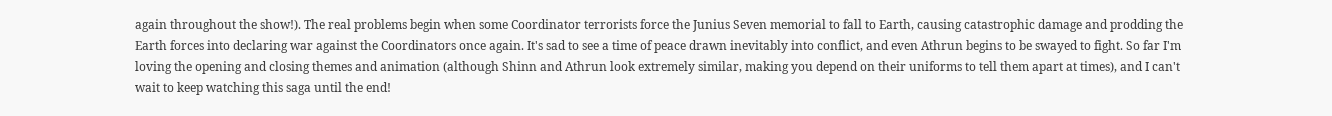again throughout the show!). The real problems begin when some Coordinator terrorists force the Junius Seven memorial to fall to Earth, causing catastrophic damage and prodding the Earth forces into declaring war against the Coordinators once again. It's sad to see a time of peace drawn inevitably into conflict, and even Athrun begins to be swayed to fight. So far I'm loving the opening and closing themes and animation (although Shinn and Athrun look extremely similar, making you depend on their uniforms to tell them apart at times), and I can't wait to keep watching this saga until the end!